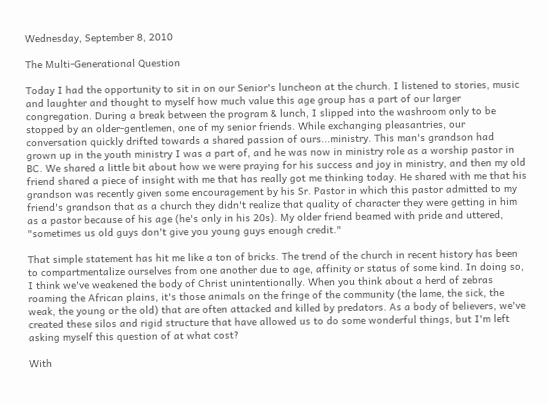Wednesday, September 8, 2010

The Multi-Generational Question

Today I had the opportunity to sit in on our Senior's luncheon at the church. I listened to stories, music and laughter and thought to myself how much value this age group has a part of our larger congregation. During a break between the program & lunch, I slipped into the washroom only to be stopped by an older-gentlemen, one of my senior friends. While exchanging pleasantries, our conversation quickly drifted towards a shared passion of ours...ministry. This man's grandson had grown up in the youth ministry I was a part of, and he was now in ministry role as a worship pastor in BC. We shared a little bit about how we were praying for his success and joy in ministry, and then my old friend shared a piece of insight with me that has really got me thinking today. He shared with me that his grandson was recently given some encouragement by his Sr. Pastor in which this pastor admitted to my friend's grandson that as a church they didn't realize that quality of character they were getting in him as a pastor because of his age (he's only in his 20s). My older friend beamed with pride and uttered, "sometimes us old guys don't give you young guys enough credit."

That simple statement has hit me like a ton of bricks. The trend of the church in recent history has been to compartmentalize ourselves from one another due to age, affinity or status of some kind. In doing so, I think we've weakened the body of Christ unintentionally. When you think about a herd of zebras roaming the African plains, it's those animals on the fringe of the community (the lame, the sick, the weak, the young or the old) that are often attacked and killed by predators. As a body of believers, we've created these silos and rigid structure that have allowed us to do some wonderful things, but I'm left asking myself this question of at what cost?

With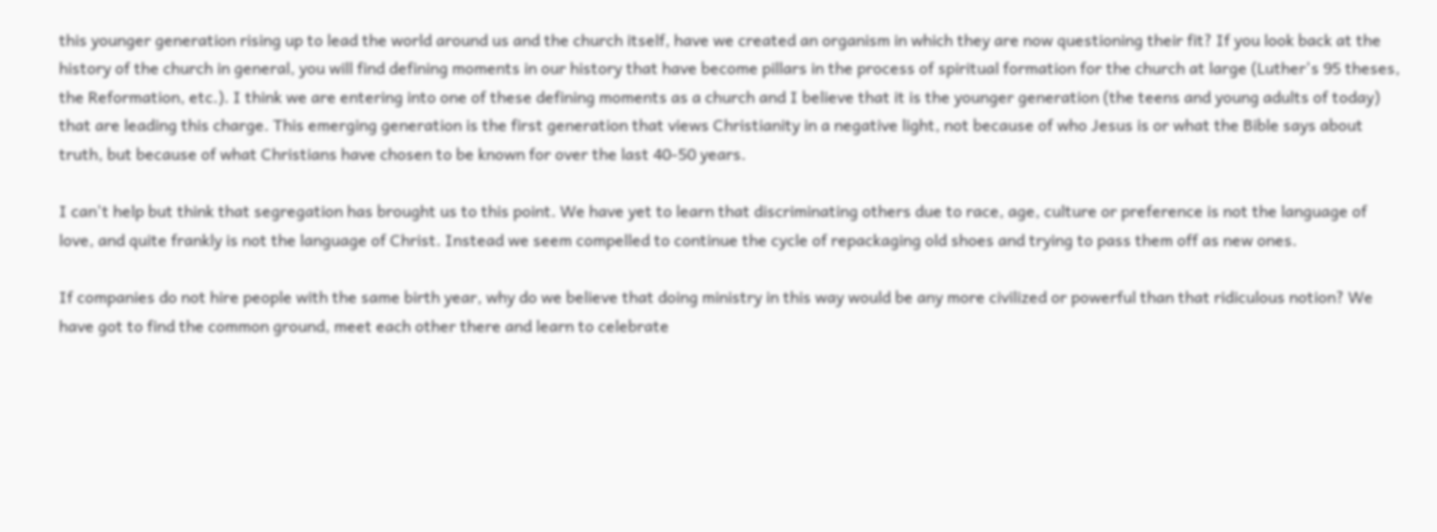this younger generation rising up to lead the world around us and the church itself, have we created an organism in which they are now questioning their fit? If you look back at the history of the church in general, you will find defining moments in our history that have become pillars in the process of spiritual formation for the church at large (Luther's 95 theses, the Reformation, etc.). I think we are entering into one of these defining moments as a church and I believe that it is the younger generation (the teens and young adults of today) that are leading this charge. This emerging generation is the first generation that views Christianity in a negative light, not because of who Jesus is or what the Bible says about truth, but because of what Christians have chosen to be known for over the last 40-50 years.

I can't help but think that segregation has brought us to this point. We have yet to learn that discriminating others due to race, age, culture or preference is not the language of love, and quite frankly is not the language of Christ. Instead we seem compelled to continue the cycle of repackaging old shoes and trying to pass them off as new ones.

If companies do not hire people with the same birth year, why do we believe that doing ministry in this way would be any more civilized or powerful than that ridiculous notion? We have got to find the common ground, meet each other there and learn to celebrate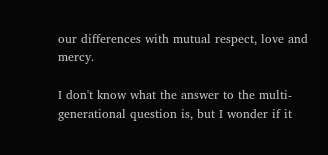our differences with mutual respect, love and mercy.

I don't know what the answer to the multi-generational question is, but I wonder if it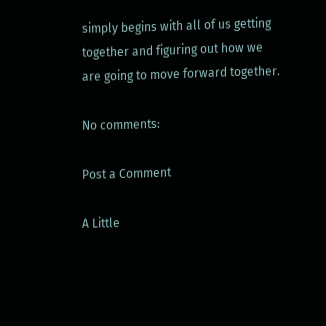simply begins with all of us getting together and figuring out how we are going to move forward together.

No comments:

Post a Comment

A Little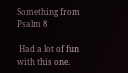Something from Psalm 8

 Had a lot of fun with this one.